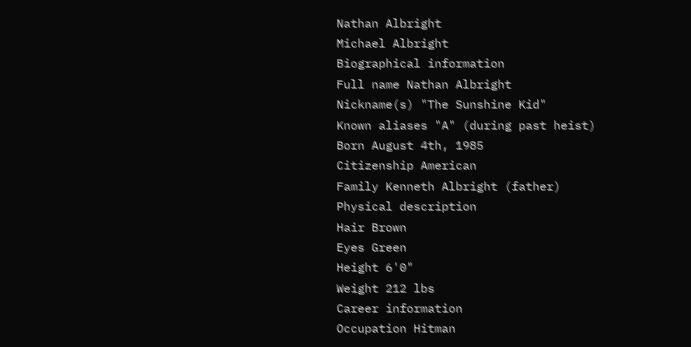Nathan Albright
Michael Albright
Biographical information
Full name Nathan Albright
Nickname(s) "The Sunshine Kid"
Known aliases "A" (during past heist)
Born August 4th, 1985
Citizenship American
Family Kenneth Albright (father)
Physical description
Hair Brown
Eyes Green
Height 6'0"
Weight 212 lbs
Career information
Occupation Hitman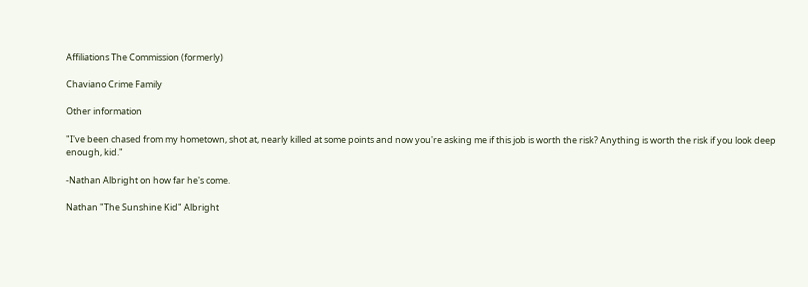Affiliations The Commission (formerly)

Chaviano Crime Family

Other information

"I've been chased from my hometown, shot at, nearly killed at some points and now you're asking me if this job is worth the risk? Anything is worth the risk if you look deep enough, kid."

-Nathan Albright on how far he's come.

Nathan "The Sunshine Kid" Albright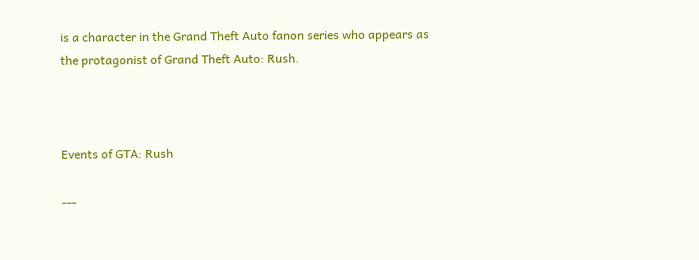is a character in the Grand Theft Auto fanon series who appears as the protagonist of Grand Theft Auto: Rush.



Events of GTA: Rush

---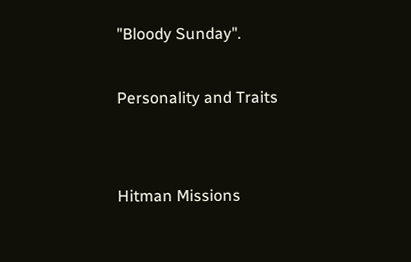"Bloody Sunday".

Personality and Traits


Hitman Missions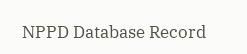NPPD Database Record